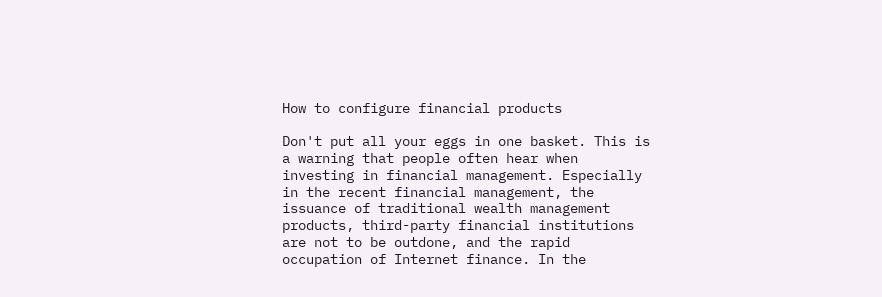How to configure financial products

Don't put all your eggs in one basket. This is a warning that people often hear when investing in financial management. Especially in the recent financial management, the issuance of traditional wealth management products, third-party financial institutions are not to be outdone, and the rapid occupation of Internet finance. In the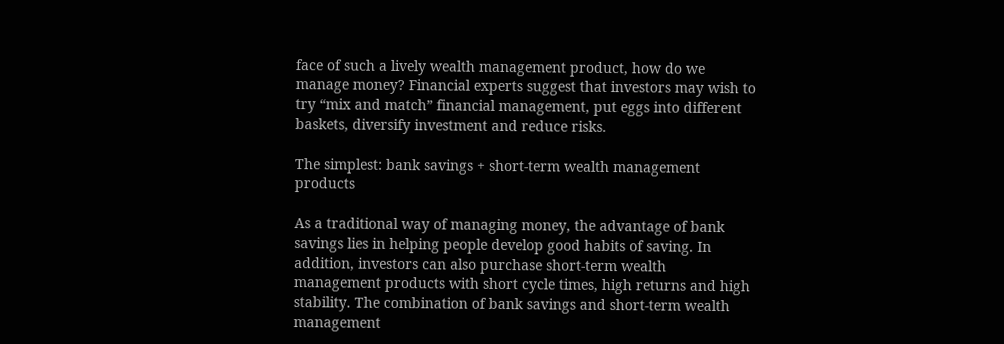face of such a lively wealth management product, how do we manage money? Financial experts suggest that investors may wish to try “mix and match” financial management, put eggs into different baskets, diversify investment and reduce risks.

The simplest: bank savings + short-term wealth management products

As a traditional way of managing money, the advantage of bank savings lies in helping people develop good habits of saving. In addition, investors can also purchase short-term wealth management products with short cycle times, high returns and high stability. The combination of bank savings and short-term wealth management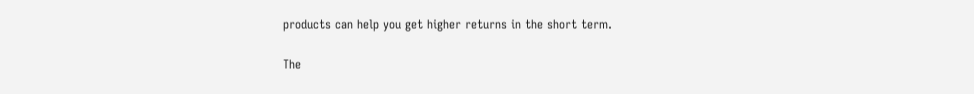products can help you get higher returns in the short term.

The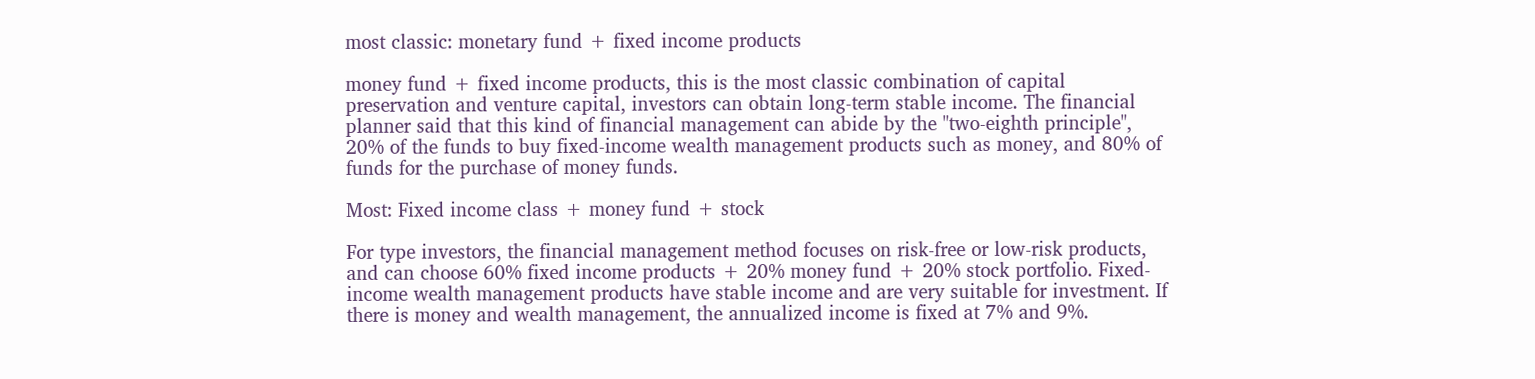most classic: monetary fund + fixed income products

money fund + fixed income products, this is the most classic combination of capital preservation and venture capital, investors can obtain long-term stable income. The financial planner said that this kind of financial management can abide by the "two-eighth principle", 20% of the funds to buy fixed-income wealth management products such as money, and 80% of funds for the purchase of money funds.

Most: Fixed income class + money fund + stock

For type investors, the financial management method focuses on risk-free or low-risk products, and can choose 60% fixed income products + 20% money fund + 20% stock portfolio. Fixed-income wealth management products have stable income and are very suitable for investment. If there is money and wealth management, the annualized income is fixed at 7% and 9%.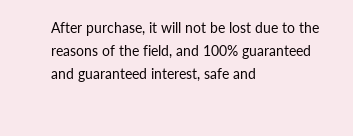After purchase, it will not be lost due to the reasons of the field, and 100% guaranteed and guaranteed interest, safe and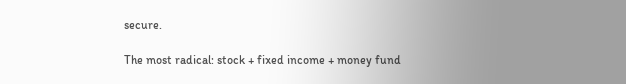secure.

The most radical: stock + fixed income + money fund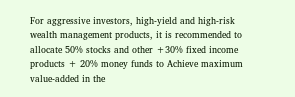For aggressive investors, high-yield and high-risk wealth management products, it is recommended to allocate 50% stocks and other +30% fixed income products + 20% money funds to Achieve maximum value-added in the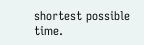shortest possible time.